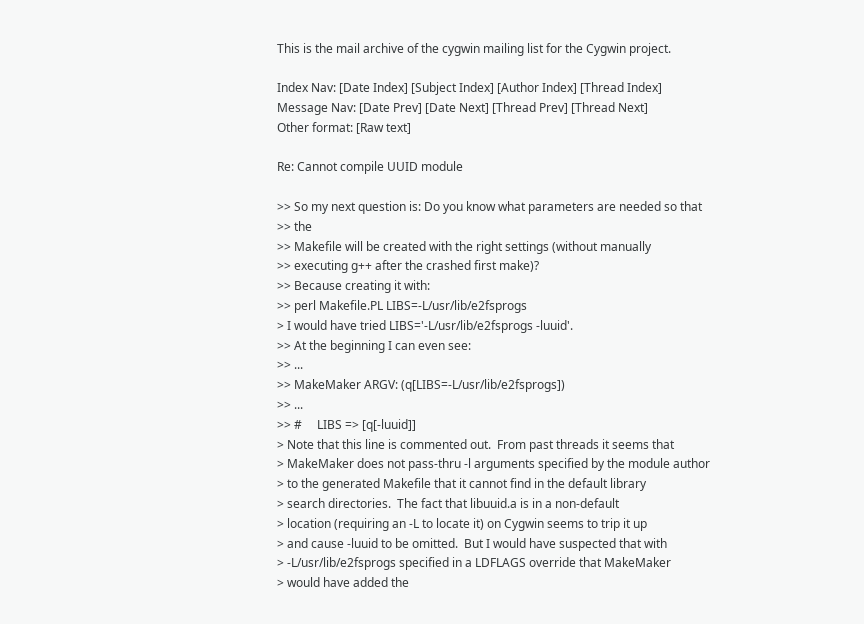This is the mail archive of the cygwin mailing list for the Cygwin project.

Index Nav: [Date Index] [Subject Index] [Author Index] [Thread Index]
Message Nav: [Date Prev] [Date Next] [Thread Prev] [Thread Next]
Other format: [Raw text]

Re: Cannot compile UUID module

>> So my next question is: Do you know what parameters are needed so that
>> the
>> Makefile will be created with the right settings (without manually
>> executing g++ after the crashed first make)?
>> Because creating it with:
>> perl Makefile.PL LIBS=-L/usr/lib/e2fsprogs
> I would have tried LIBS='-L/usr/lib/e2fsprogs -luuid'.
>> At the beginning I can even see:
>> ...
>> MakeMaker ARGV: (q[LIBS=-L/usr/lib/e2fsprogs])
>> ...
>> #     LIBS => [q[-luuid]]
> Note that this line is commented out.  From past threads it seems that
> MakeMaker does not pass-thru -l arguments specified by the module author
> to the generated Makefile that it cannot find in the default library
> search directories.  The fact that libuuid.a is in a non-default
> location (requiring an -L to locate it) on Cygwin seems to trip it up
> and cause -luuid to be omitted.  But I would have suspected that with
> -L/usr/lib/e2fsprogs specified in a LDFLAGS override that MakeMaker
> would have added the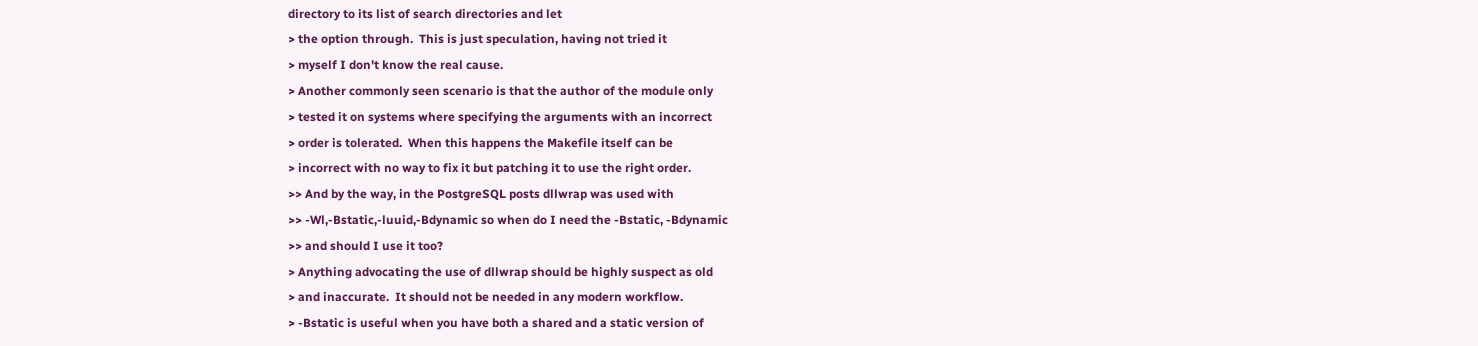directory to its list of search directories and let
> the option through.  This is just speculation, having not tried it
> myself I don't know the real cause.
> Another commonly seen scenario is that the author of the module only
> tested it on systems where specifying the arguments with an incorrect
> order is tolerated.  When this happens the Makefile itself can be
> incorrect with no way to fix it but patching it to use the right order.
>> And by the way, in the PostgreSQL posts dllwrap was used with
>> -Wl,-Bstatic,-luuid,-Bdynamic so when do I need the -Bstatic, -Bdynamic
>> and should I use it too?
> Anything advocating the use of dllwrap should be highly suspect as old
> and inaccurate.  It should not be needed in any modern workflow.
> -Bstatic is useful when you have both a shared and a static version of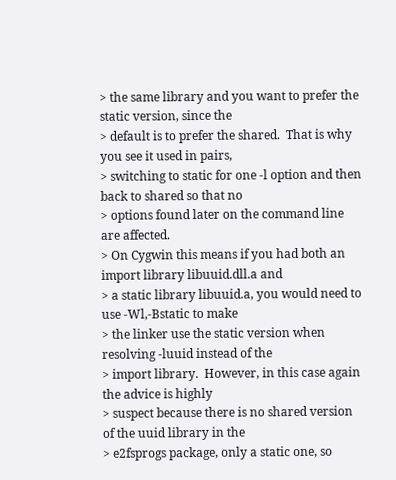> the same library and you want to prefer the static version, since the
> default is to prefer the shared.  That is why you see it used in pairs,
> switching to static for one -l option and then back to shared so that no
> options found later on the command line are affected.
> On Cygwin this means if you had both an import library libuuid.dll.a and
> a static library libuuid.a, you would need to use -Wl,-Bstatic to make
> the linker use the static version when resolving -luuid instead of the
> import library.  However, in this case again the advice is highly
> suspect because there is no shared version of the uuid library in the
> e2fsprogs package, only a static one, so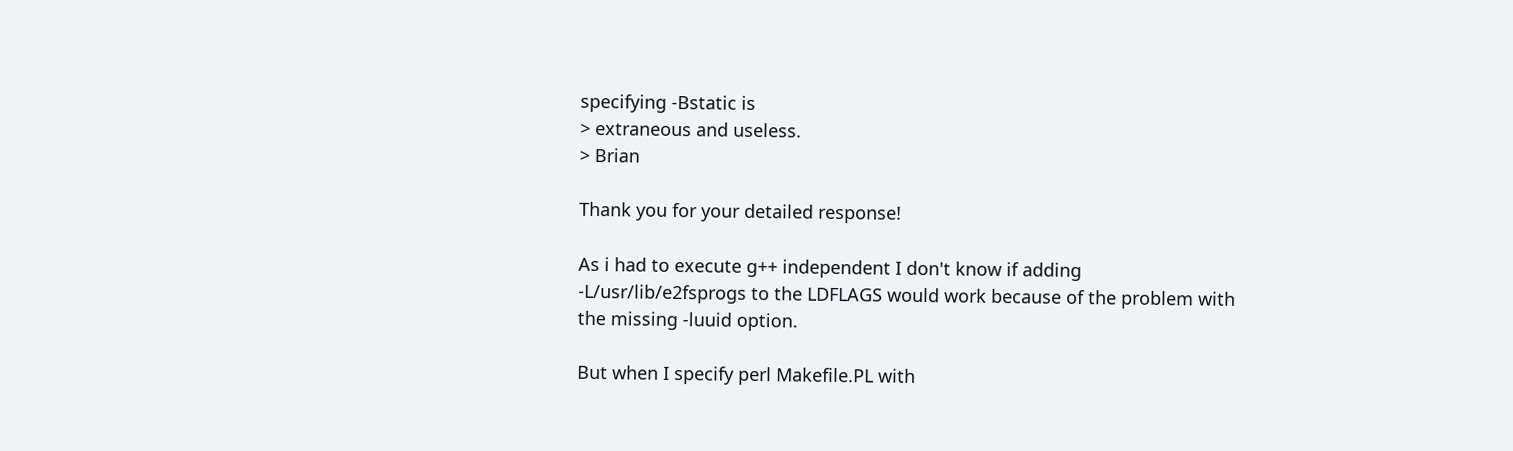specifying -Bstatic is
> extraneous and useless.
> Brian

Thank you for your detailed response!

As i had to execute g++ independent I don't know if adding
-L/usr/lib/e2fsprogs to the LDFLAGS would work because of the problem with
the missing -luuid option.

But when I specify perl Makefile.PL with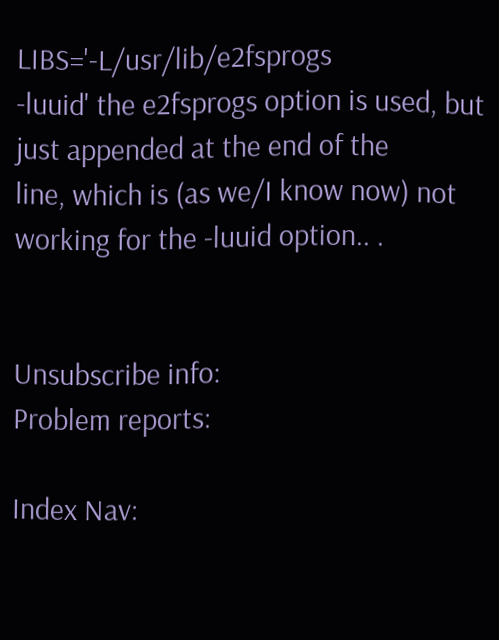LIBS='-L/usr/lib/e2fsprogs
-luuid' the e2fsprogs option is used, but just appended at the end of the
line, which is (as we/I know now) not working for the -luuid option.. .


Unsubscribe info:
Problem reports:

Index Nav: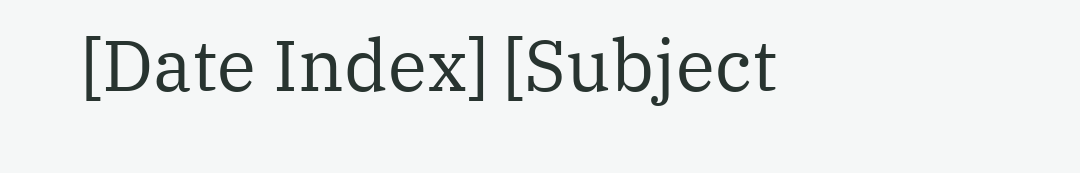[Date Index] [Subject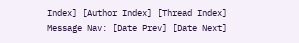Index] [Author Index] [Thread Index]
Message Nav: [Date Prev] [Date Next]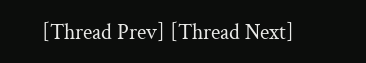[Thread Prev] [Thread Next]